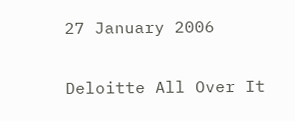27 January 2006

Deloitte All Over It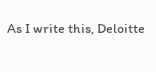As I write this, Deloitte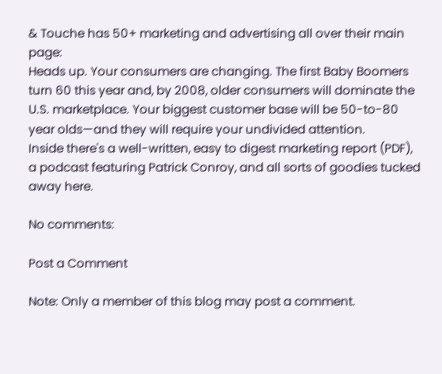& Touche has 50+ marketing and advertising all over their main page:
Heads up. Your consumers are changing. The first Baby Boomers turn 60 this year and, by 2008, older consumers will dominate the U.S. marketplace. Your biggest customer base will be 50-to-80 year olds—and they will require your undivided attention.
Inside there's a well-written, easy to digest marketing report (PDF), a podcast featuring Patrick Conroy, and all sorts of goodies tucked away here.

No comments:

Post a Comment

Note: Only a member of this blog may post a comment.